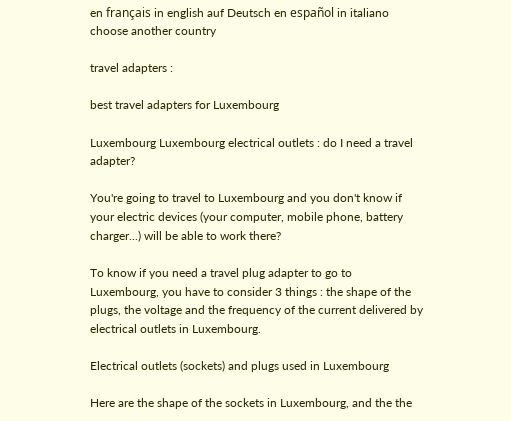en français in english auf Deutsch en español in italiano
choose another country

travel adapters :

best travel adapters for Luxembourg

Luxembourg Luxembourg electrical outlets : do I need a travel adapter?

You're going to travel to Luxembourg and you don't know if your electric devices (your computer, mobile phone, battery charger...) will be able to work there?

To know if you need a travel plug adapter to go to Luxembourg, you have to consider 3 things : the shape of the plugs, the voltage and the frequency of the current delivered by electrical outlets in Luxembourg.

Electrical outlets (sockets) and plugs used in Luxembourg

Here are the shape of the sockets in Luxembourg, and the the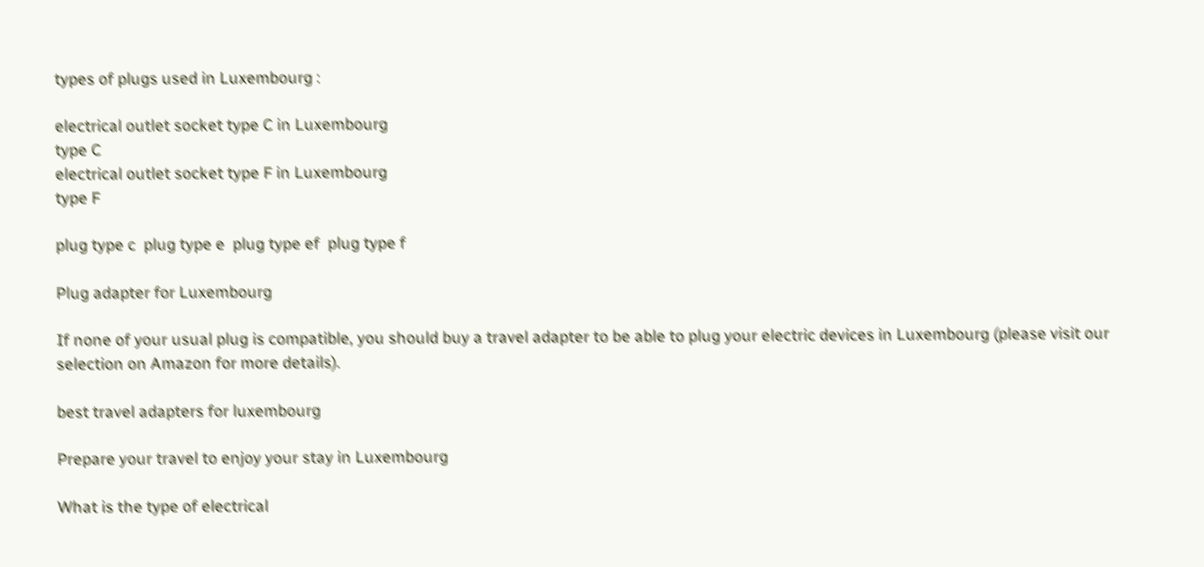types of plugs used in Luxembourg :

electrical outlet socket type C in Luxembourg
type C
electrical outlet socket type F in Luxembourg
type F

plug type c  plug type e  plug type ef  plug type f

Plug adapter for Luxembourg

If none of your usual plug is compatible, you should buy a travel adapter to be able to plug your electric devices in Luxembourg (please visit our selection on Amazon for more details).

best travel adapters for luxembourg

Prepare your travel to enjoy your stay in Luxembourg

What is the type of electrical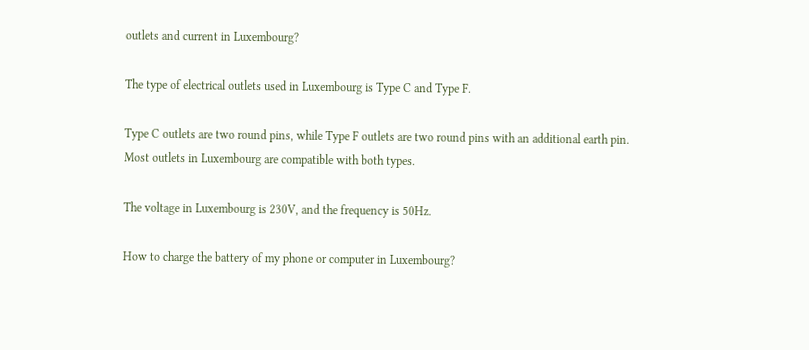outlets and current in Luxembourg?

The type of electrical outlets used in Luxembourg is Type C and Type F.

Type C outlets are two round pins, while Type F outlets are two round pins with an additional earth pin. Most outlets in Luxembourg are compatible with both types.

The voltage in Luxembourg is 230V, and the frequency is 50Hz.

How to charge the battery of my phone or computer in Luxembourg?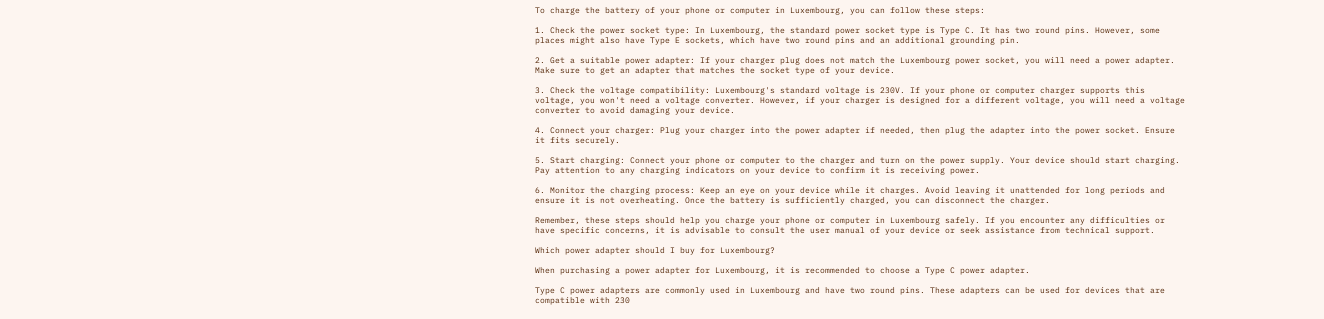To charge the battery of your phone or computer in Luxembourg, you can follow these steps:

1. Check the power socket type: In Luxembourg, the standard power socket type is Type C. It has two round pins. However, some places might also have Type E sockets, which have two round pins and an additional grounding pin.

2. Get a suitable power adapter: If your charger plug does not match the Luxembourg power socket, you will need a power adapter. Make sure to get an adapter that matches the socket type of your device.

3. Check the voltage compatibility: Luxembourg's standard voltage is 230V. If your phone or computer charger supports this voltage, you won't need a voltage converter. However, if your charger is designed for a different voltage, you will need a voltage converter to avoid damaging your device.

4. Connect your charger: Plug your charger into the power adapter if needed, then plug the adapter into the power socket. Ensure it fits securely.

5. Start charging: Connect your phone or computer to the charger and turn on the power supply. Your device should start charging. Pay attention to any charging indicators on your device to confirm it is receiving power.

6. Monitor the charging process: Keep an eye on your device while it charges. Avoid leaving it unattended for long periods and ensure it is not overheating. Once the battery is sufficiently charged, you can disconnect the charger.

Remember, these steps should help you charge your phone or computer in Luxembourg safely. If you encounter any difficulties or have specific concerns, it is advisable to consult the user manual of your device or seek assistance from technical support.

Which power adapter should I buy for Luxembourg?

When purchasing a power adapter for Luxembourg, it is recommended to choose a Type C power adapter.

Type C power adapters are commonly used in Luxembourg and have two round pins. These adapters can be used for devices that are compatible with 230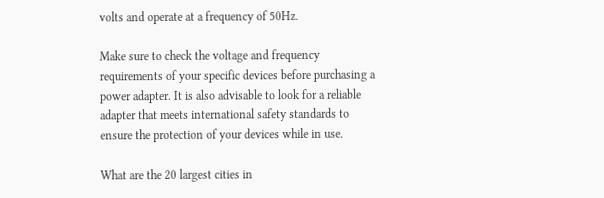volts and operate at a frequency of 50Hz.

Make sure to check the voltage and frequency requirements of your specific devices before purchasing a power adapter. It is also advisable to look for a reliable adapter that meets international safety standards to ensure the protection of your devices while in use.

What are the 20 largest cities in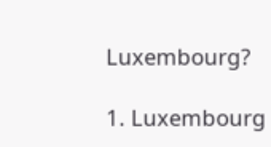Luxembourg?

1. Luxembourg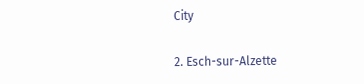City

2. Esch-sur-Alzette